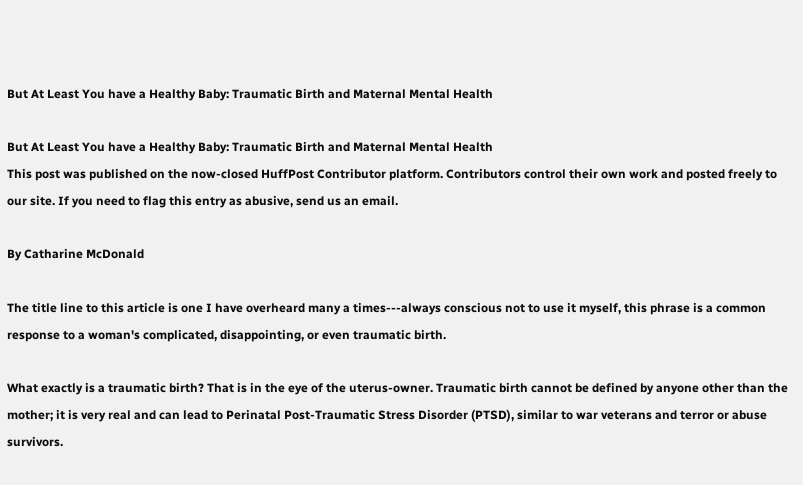But At Least You have a Healthy Baby: Traumatic Birth and Maternal Mental Health

But At Least You have a Healthy Baby: Traumatic Birth and Maternal Mental Health
This post was published on the now-closed HuffPost Contributor platform. Contributors control their own work and posted freely to our site. If you need to flag this entry as abusive, send us an email.

By Catharine McDonald

The title line to this article is one I have overheard many a times---always conscious not to use it myself, this phrase is a common response to a woman's complicated, disappointing, or even traumatic birth.

What exactly is a traumatic birth? That is in the eye of the uterus-owner. Traumatic birth cannot be defined by anyone other than the mother; it is very real and can lead to Perinatal Post-Traumatic Stress Disorder (PTSD), similar to war veterans and terror or abuse survivors.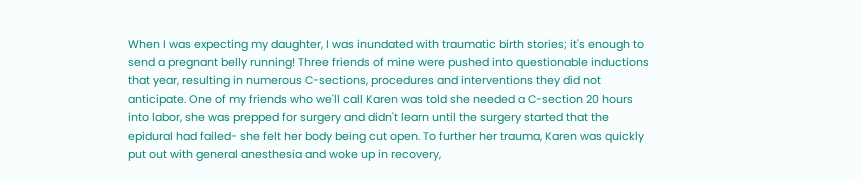When I was expecting my daughter, I was inundated with traumatic birth stories; it's enough to send a pregnant belly running! Three friends of mine were pushed into questionable inductions that year, resulting in numerous C-sections, procedures and interventions they did not anticipate. One of my friends who we'll call Karen was told she needed a C-section 20 hours into labor, she was prepped for surgery and didn't learn until the surgery started that the epidural had failed- she felt her body being cut open. To further her trauma, Karen was quickly put out with general anesthesia and woke up in recovery,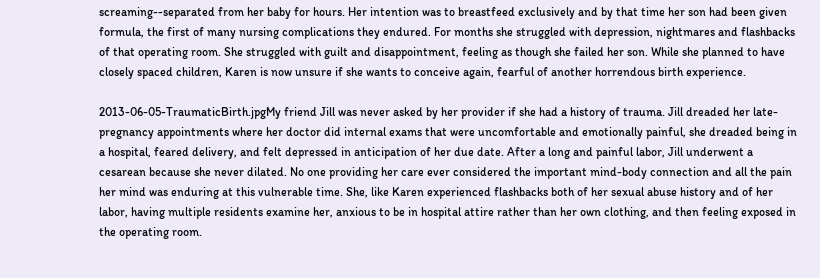screaming--separated from her baby for hours. Her intention was to breastfeed exclusively and by that time her son had been given formula, the first of many nursing complications they endured. For months she struggled with depression, nightmares and flashbacks of that operating room. She struggled with guilt and disappointment, feeling as though she failed her son. While she planned to have closely spaced children, Karen is now unsure if she wants to conceive again, fearful of another horrendous birth experience.

2013-06-05-TraumaticBirth.jpgMy friend Jill was never asked by her provider if she had a history of trauma. Jill dreaded her late-pregnancy appointments where her doctor did internal exams that were uncomfortable and emotionally painful, she dreaded being in a hospital, feared delivery, and felt depressed in anticipation of her due date. After a long and painful labor, Jill underwent a cesarean because she never dilated. No one providing her care ever considered the important mind-body connection and all the pain her mind was enduring at this vulnerable time. She, like Karen experienced flashbacks both of her sexual abuse history and of her labor, having multiple residents examine her, anxious to be in hospital attire rather than her own clothing, and then feeling exposed in the operating room.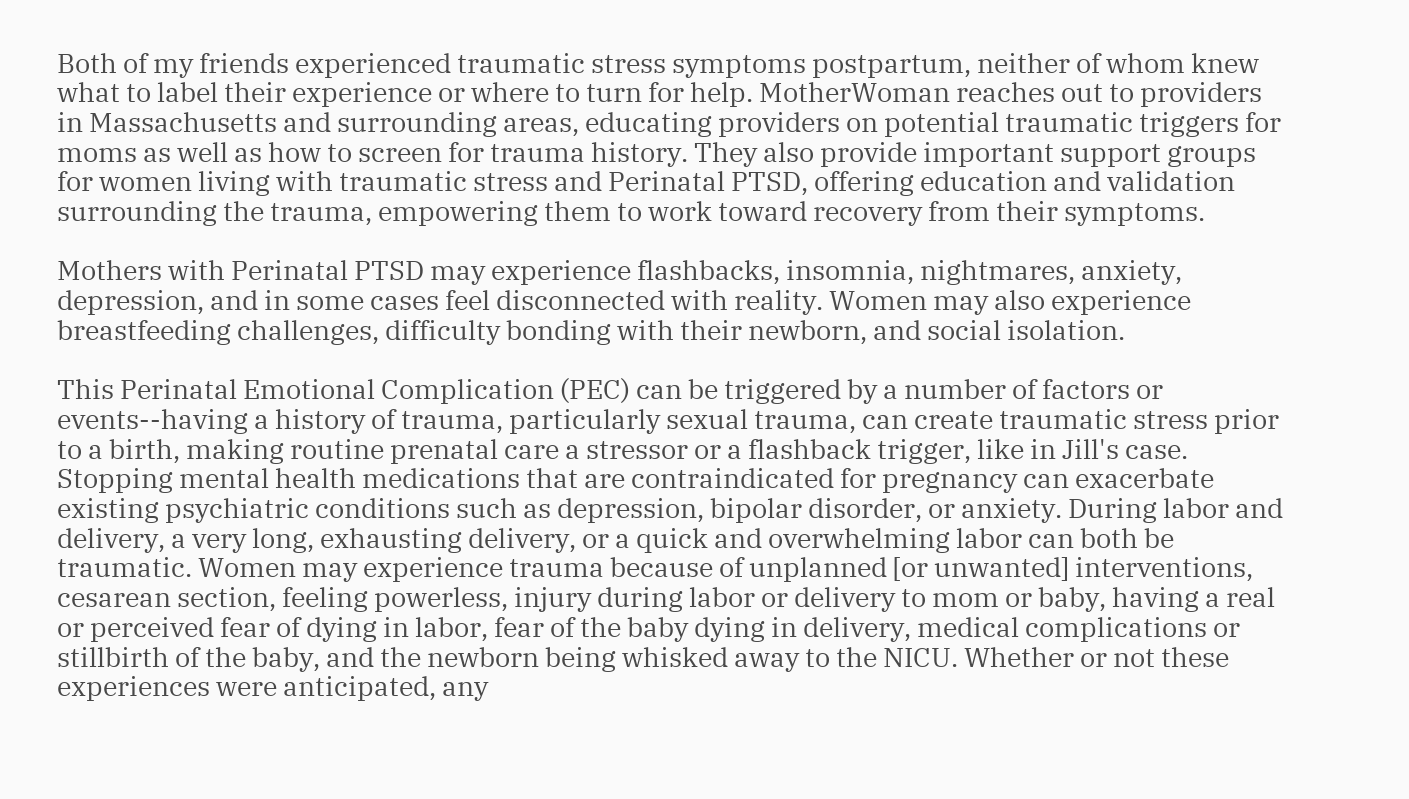Both of my friends experienced traumatic stress symptoms postpartum, neither of whom knew what to label their experience or where to turn for help. MotherWoman reaches out to providers in Massachusetts and surrounding areas, educating providers on potential traumatic triggers for moms as well as how to screen for trauma history. They also provide important support groups for women living with traumatic stress and Perinatal PTSD, offering education and validation surrounding the trauma, empowering them to work toward recovery from their symptoms.

Mothers with Perinatal PTSD may experience flashbacks, insomnia, nightmares, anxiety, depression, and in some cases feel disconnected with reality. Women may also experience breastfeeding challenges, difficulty bonding with their newborn, and social isolation.

This Perinatal Emotional Complication (PEC) can be triggered by a number of factors or events--having a history of trauma, particularly sexual trauma, can create traumatic stress prior to a birth, making routine prenatal care a stressor or a flashback trigger, like in Jill's case. Stopping mental health medications that are contraindicated for pregnancy can exacerbate existing psychiatric conditions such as depression, bipolar disorder, or anxiety. During labor and delivery, a very long, exhausting delivery, or a quick and overwhelming labor can both be traumatic. Women may experience trauma because of unplanned [or unwanted] interventions, cesarean section, feeling powerless, injury during labor or delivery to mom or baby, having a real or perceived fear of dying in labor, fear of the baby dying in delivery, medical complications or stillbirth of the baby, and the newborn being whisked away to the NICU. Whether or not these experiences were anticipated, any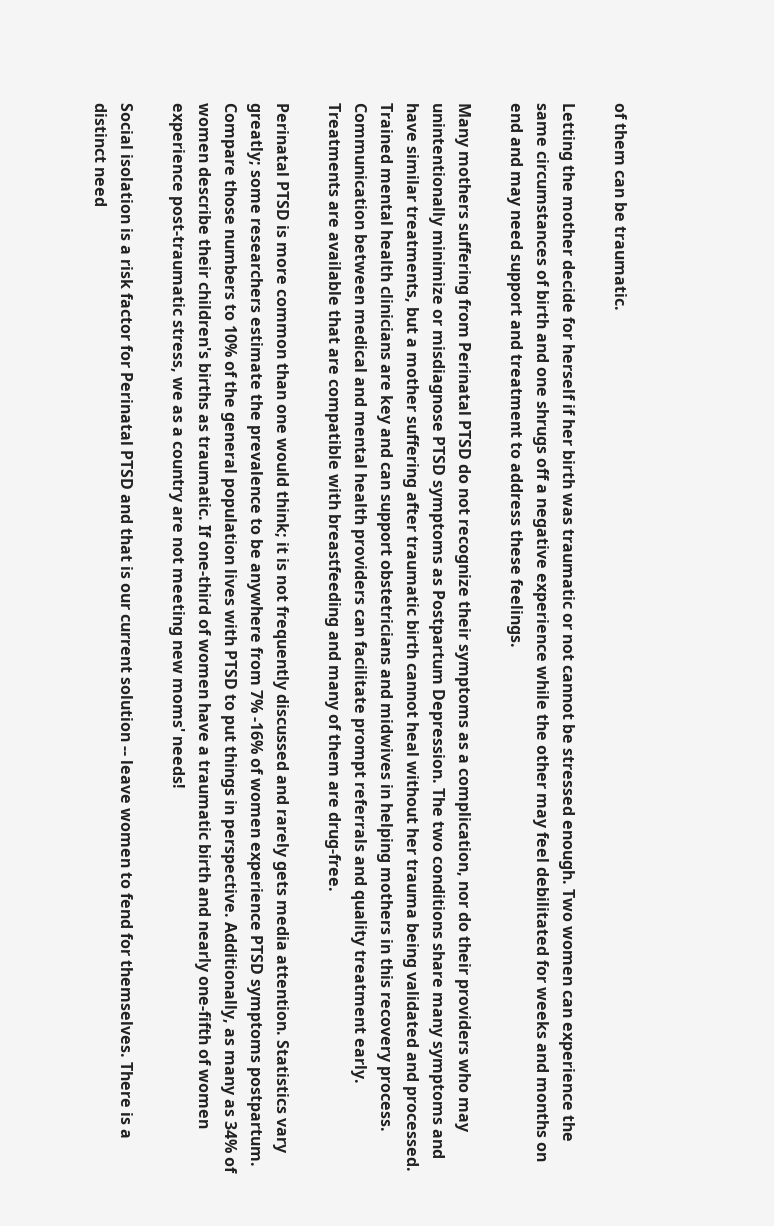of them can be traumatic.

Letting the mother decide for herself if her birth was traumatic or not cannot be stressed enough. Two women can experience the same circumstances of birth and one shrugs off a negative experience while the other may feel debilitated for weeks and months on end and may need support and treatment to address these feelings.

Many mothers suffering from Perinatal PTSD do not recognize their symptoms as a complication, nor do their providers who may unintentionally minimize or misdiagnose PTSD symptoms as Postpartum Depression. The two conditions share many symptoms and have similar treatments, but a mother suffering after traumatic birth cannot heal without her trauma being validated and processed. Trained mental health clinicians are key and can support obstetricians and midwives in helping mothers in this recovery process. Communication between medical and mental health providers can facilitate prompt referrals and quality treatment early. Treatments are available that are compatible with breastfeeding and many of them are drug-free.

Perinatal PTSD is more common than one would think; it is not frequently discussed and rarely gets media attention. Statistics vary greatly; some researchers estimate the prevalence to be anywhere from 7% -16% of women experience PTSD symptoms postpartum. Compare those numbers to 10% of the general population lives with PTSD to put things in perspective. Additionally, as many as 34% of women describe their children's births as traumatic. If one-third of women have a traumatic birth and nearly one-fifth of women experience post-traumatic stress, we as a country are not meeting new moms' needs!

Social isolation is a risk factor for Perinatal PTSD and that is our current solution -- leave women to fend for themselves. There is a distinct need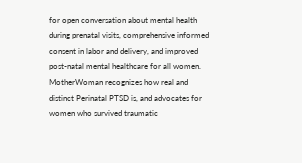for open conversation about mental health during prenatal visits, comprehensive informed consent in labor and delivery, and improved post-natal mental healthcare for all women. MotherWoman recognizes how real and distinct Perinatal PTSD is, and advocates for women who survived traumatic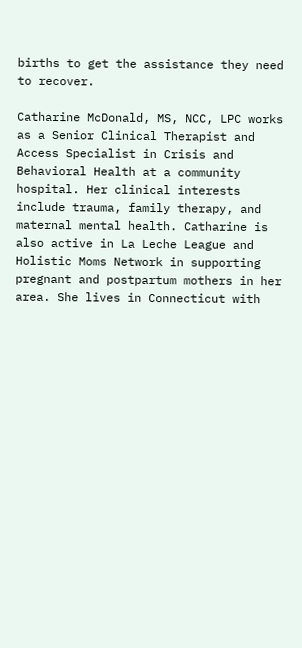births to get the assistance they need to recover.

Catharine McDonald, MS, NCC, LPC works as a Senior Clinical Therapist and Access Specialist in Crisis and Behavioral Health at a community hospital. Her clinical interests include trauma, family therapy, and maternal mental health. Catharine is also active in La Leche League and Holistic Moms Network in supporting pregnant and postpartum mothers in her area. She lives in Connecticut with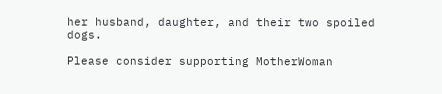her husband, daughter, and their two spoiled dogs.

Please consider supporting MotherWoman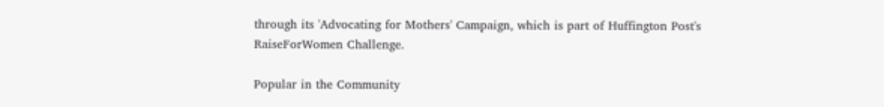through its 'Advocating for Mothers' Campaign, which is part of Huffington Post's RaiseForWomen Challenge.

Popular in the Community